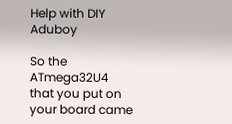Help with DIY Aduboy

So the ATmega32U4 that you put on your board came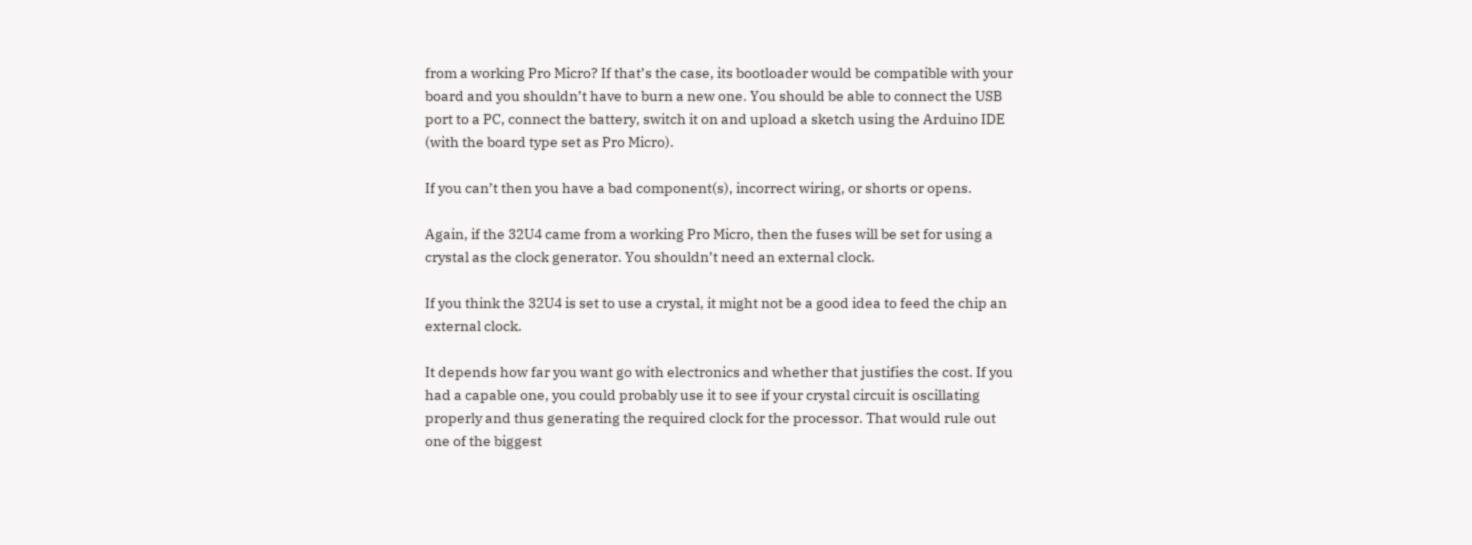from a working Pro Micro? If that’s the case, its bootloader would be compatible with your board and you shouldn’t have to burn a new one. You should be able to connect the USB port to a PC, connect the battery, switch it on and upload a sketch using the Arduino IDE (with the board type set as Pro Micro).

If you can’t then you have a bad component(s), incorrect wiring, or shorts or opens.

Again, if the 32U4 came from a working Pro Micro, then the fuses will be set for using a crystal as the clock generator. You shouldn’t need an external clock.

If you think the 32U4 is set to use a crystal, it might not be a good idea to feed the chip an external clock.

It depends how far you want go with electronics and whether that justifies the cost. If you had a capable one, you could probably use it to see if your crystal circuit is oscillating properly and thus generating the required clock for the processor. That would rule out one of the biggest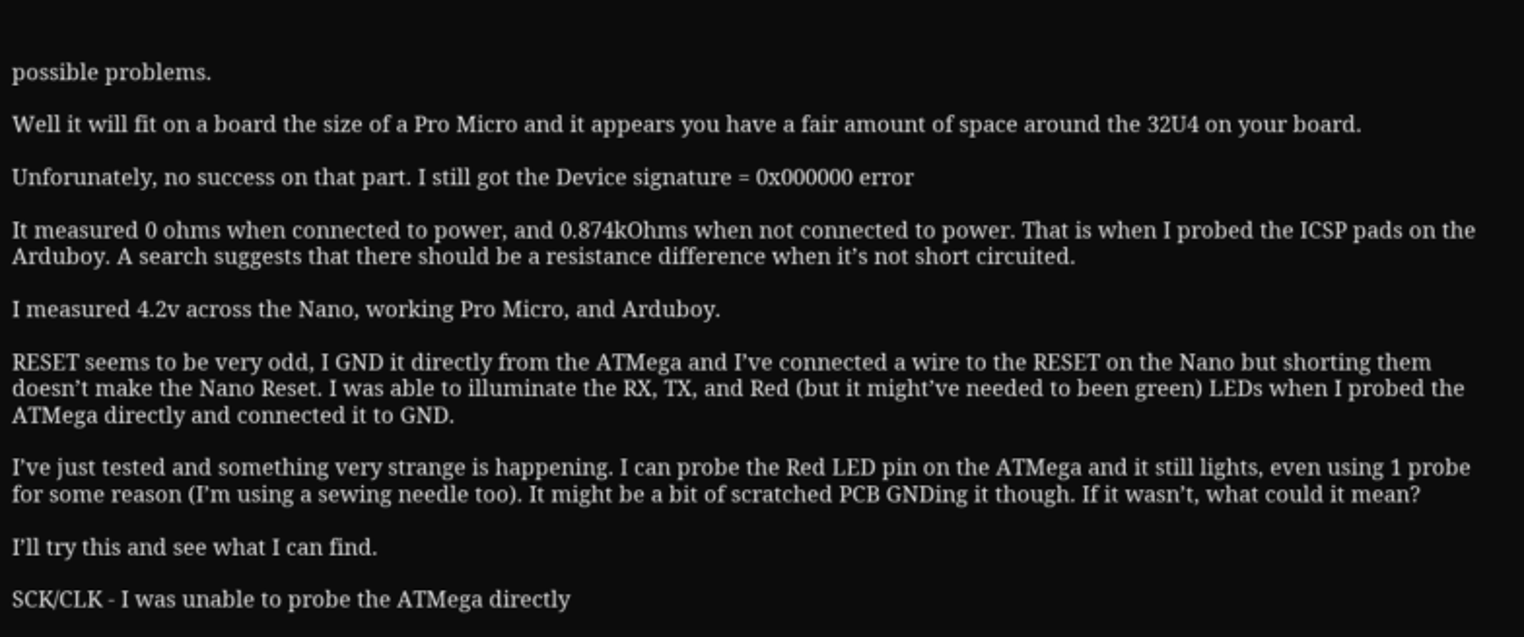possible problems.

Well it will fit on a board the size of a Pro Micro and it appears you have a fair amount of space around the 32U4 on your board.

Unforunately, no success on that part. I still got the Device signature = 0x000000 error

It measured 0 ohms when connected to power, and 0.874kOhms when not connected to power. That is when I probed the ICSP pads on the Arduboy. A search suggests that there should be a resistance difference when it’s not short circuited.

I measured 4.2v across the Nano, working Pro Micro, and Arduboy.

RESET seems to be very odd, I GND it directly from the ATMega and I’ve connected a wire to the RESET on the Nano but shorting them doesn’t make the Nano Reset. I was able to illuminate the RX, TX, and Red (but it might’ve needed to been green) LEDs when I probed the ATMega directly and connected it to GND.

I’ve just tested and something very strange is happening. I can probe the Red LED pin on the ATMega and it still lights, even using 1 probe for some reason (I’m using a sewing needle too). It might be a bit of scratched PCB GNDing it though. If it wasn’t, what could it mean?

I’ll try this and see what I can find.

SCK/CLK - I was unable to probe the ATMega directly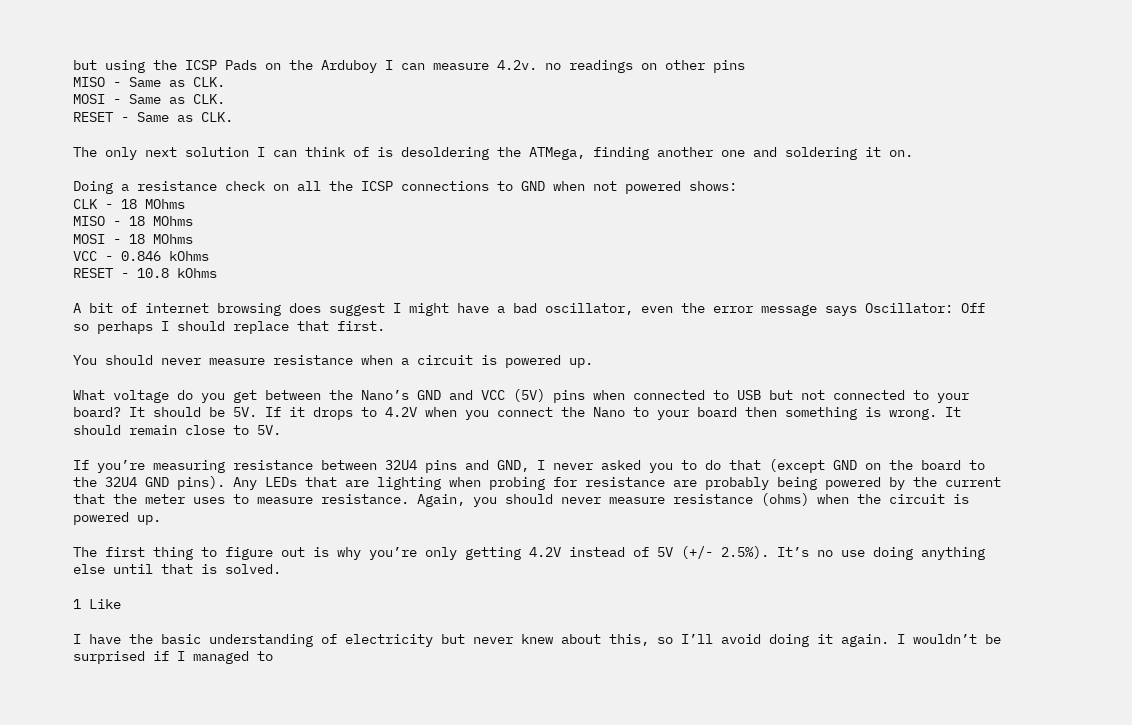but using the ICSP Pads on the Arduboy I can measure 4.2v. no readings on other pins
MISO - Same as CLK.
MOSI - Same as CLK.
RESET - Same as CLK.

The only next solution I can think of is desoldering the ATMega, finding another one and soldering it on.

Doing a resistance check on all the ICSP connections to GND when not powered shows:
CLK - 18 MOhms
MISO - 18 MOhms
MOSI - 18 MOhms
VCC - 0.846 kOhms
RESET - 10.8 kOhms

A bit of internet browsing does suggest I might have a bad oscillator, even the error message says Oscillator: Off so perhaps I should replace that first.

You should never measure resistance when a circuit is powered up.

What voltage do you get between the Nano’s GND and VCC (5V) pins when connected to USB but not connected to your board? It should be 5V. If it drops to 4.2V when you connect the Nano to your board then something is wrong. It should remain close to 5V.

If you’re measuring resistance between 32U4 pins and GND, I never asked you to do that (except GND on the board to the 32U4 GND pins). Any LEDs that are lighting when probing for resistance are probably being powered by the current that the meter uses to measure resistance. Again, you should never measure resistance (ohms) when the circuit is powered up.

The first thing to figure out is why you’re only getting 4.2V instead of 5V (+/- 2.5%). It’s no use doing anything else until that is solved.

1 Like

I have the basic understanding of electricity but never knew about this, so I’ll avoid doing it again. I wouldn’t be surprised if I managed to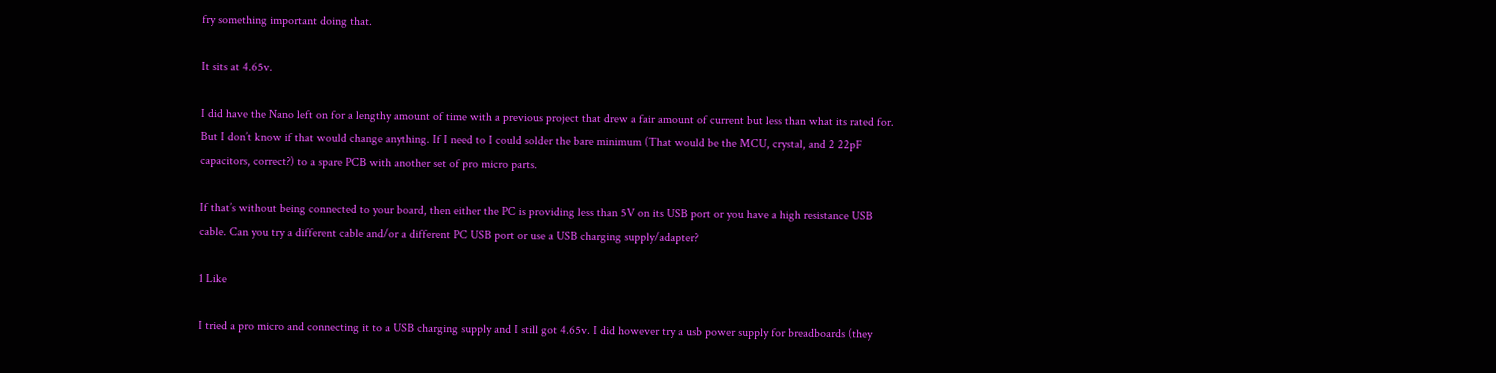fry something important doing that.

It sits at 4.65v.

I did have the Nano left on for a lengthy amount of time with a previous project that drew a fair amount of current but less than what its rated for. But I don’t know if that would change anything. If I need to I could solder the bare minimum (That would be the MCU, crystal, and 2 22pF capacitors, correct?) to a spare PCB with another set of pro micro parts.

If that’s without being connected to your board, then either the PC is providing less than 5V on its USB port or you have a high resistance USB cable. Can you try a different cable and/or a different PC USB port or use a USB charging supply/adapter?

1 Like

I tried a pro micro and connecting it to a USB charging supply and I still got 4.65v. I did however try a usb power supply for breadboards (they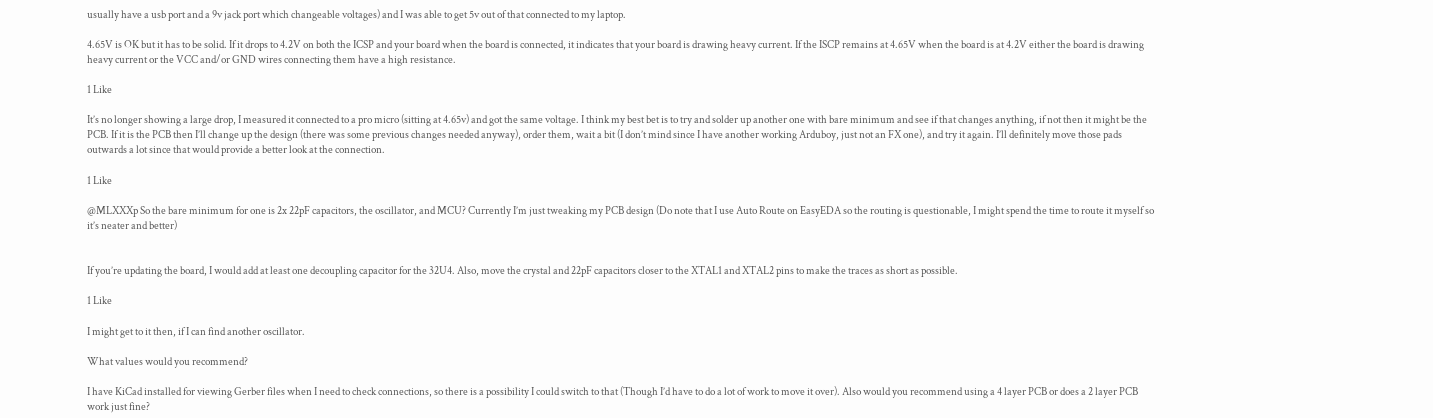usually have a usb port and a 9v jack port which changeable voltages) and I was able to get 5v out of that connected to my laptop.

4.65V is OK but it has to be solid. If it drops to 4.2V on both the ICSP and your board when the board is connected, it indicates that your board is drawing heavy current. If the ISCP remains at 4.65V when the board is at 4.2V either the board is drawing heavy current or the VCC and/or GND wires connecting them have a high resistance.

1 Like

It’s no longer showing a large drop, I measured it connected to a pro micro (sitting at 4.65v) and got the same voltage. I think my best bet is to try and solder up another one with bare minimum and see if that changes anything, if not then it might be the PCB. If it is the PCB then I’ll change up the design (there was some previous changes needed anyway), order them, wait a bit (I don’t mind since I have another working Arduboy, just not an FX one), and try it again. I’ll definitely move those pads outwards a lot since that would provide a better look at the connection.

1 Like

@MLXXXp So the bare minimum for one is 2x 22pF capacitors, the oscillator, and MCU? Currently I’m just tweaking my PCB design (Do note that I use Auto Route on EasyEDA so the routing is questionable, I might spend the time to route it myself so it’s neater and better)


If you’re updating the board, I would add at least one decoupling capacitor for the 32U4. Also, move the crystal and 22pF capacitors closer to the XTAL1 and XTAL2 pins to make the traces as short as possible.

1 Like

I might get to it then, if I can find another oscillator.

What values would you recommend?

I have KiCad installed for viewing Gerber files when I need to check connections, so there is a possibility I could switch to that (Though I’d have to do a lot of work to move it over). Also would you recommend using a 4 layer PCB or does a 2 layer PCB work just fine?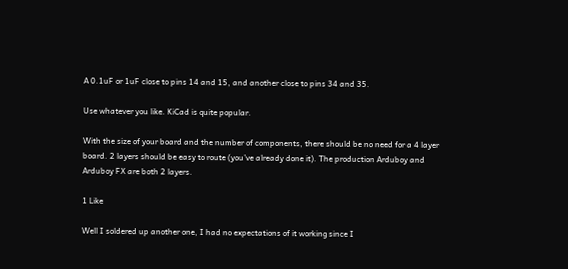A 0.1uF or 1uF close to pins 14 and 15, and another close to pins 34 and 35.

Use whatever you like. KiCad is quite popular.

With the size of your board and the number of components, there should be no need for a 4 layer board. 2 layers should be easy to route (you’ve already done it). The production Arduboy and Arduboy FX are both 2 layers.

1 Like

Well I soldered up another one, I had no expectations of it working since I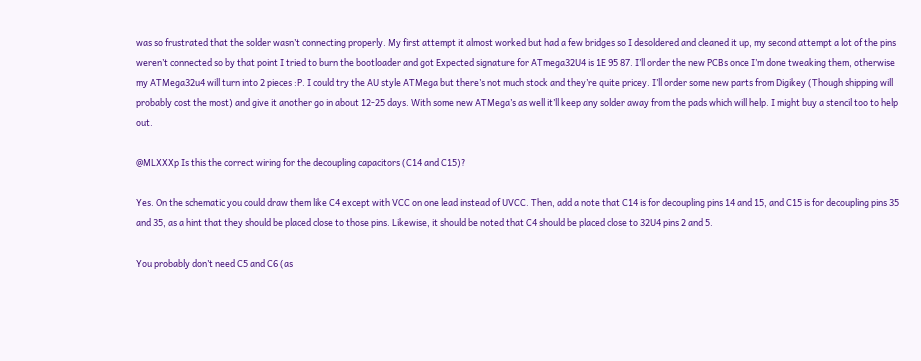was so frustrated that the solder wasn’t connecting properly. My first attempt it almost worked but had a few bridges so I desoldered and cleaned it up, my second attempt a lot of the pins weren’t connected so by that point I tried to burn the bootloader and got Expected signature for ATmega32U4 is 1E 95 87. I’ll order the new PCBs once I’m done tweaking them, otherwise my ATMega32u4 will turn into 2 pieces :P. I could try the AU style ATMega but there’s not much stock and they’re quite pricey. I’ll order some new parts from Digikey (Though shipping will probably cost the most) and give it another go in about 12-25 days. With some new ATMega’s as well it’ll keep any solder away from the pads which will help. I might buy a stencil too to help out.

@MLXXXp Is this the correct wiring for the decoupling capacitors (C14 and C15)?

Yes. On the schematic you could draw them like C4 except with VCC on one lead instead of UVCC. Then, add a note that C14 is for decoupling pins 14 and 15, and C15 is for decoupling pins 35 and 35, as a hint that they should be placed close to those pins. Likewise, it should be noted that C4 should be placed close to 32U4 pins 2 and 5.

You probably don’t need C5 and C6 (as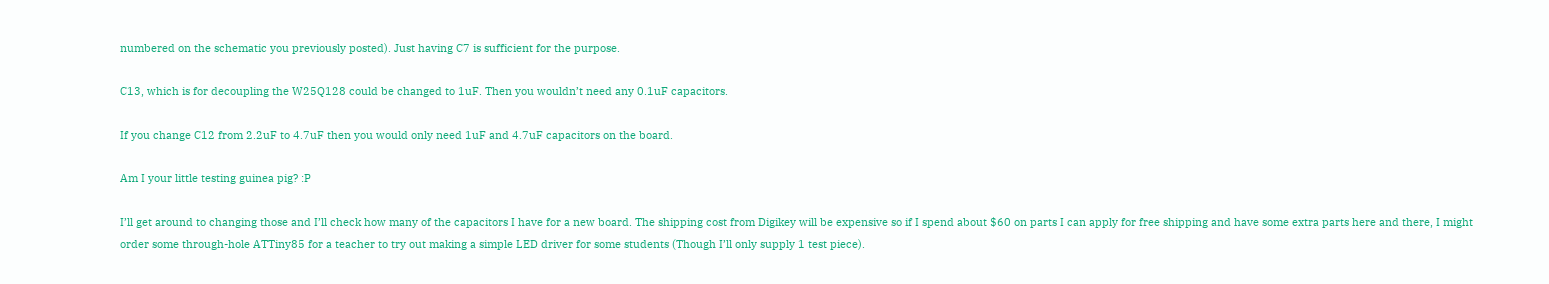numbered on the schematic you previously posted). Just having C7 is sufficient for the purpose.

C13, which is for decoupling the W25Q128 could be changed to 1uF. Then you wouldn’t need any 0.1uF capacitors.

If you change C12 from 2.2uF to 4.7uF then you would only need 1uF and 4.7uF capacitors on the board.

Am I your little testing guinea pig? :P

I’ll get around to changing those and I’ll check how many of the capacitors I have for a new board. The shipping cost from Digikey will be expensive so if I spend about $60 on parts I can apply for free shipping and have some extra parts here and there, I might order some through-hole ATTiny85 for a teacher to try out making a simple LED driver for some students (Though I’ll only supply 1 test piece).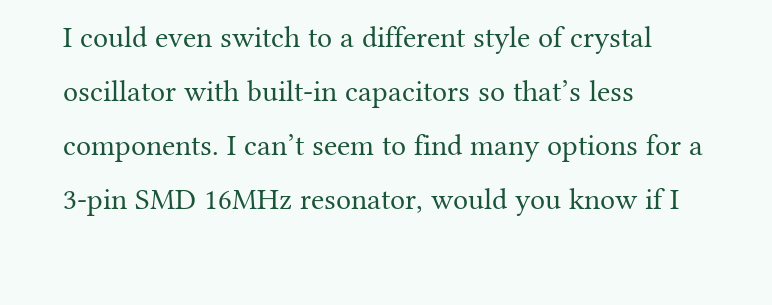I could even switch to a different style of crystal oscillator with built-in capacitors so that’s less components. I can’t seem to find many options for a 3-pin SMD 16MHz resonator, would you know if I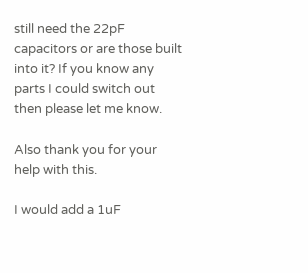still need the 22pF capacitors or are those built into it? If you know any parts I could switch out then please let me know.

Also thank you for your help with this.

I would add a 1uF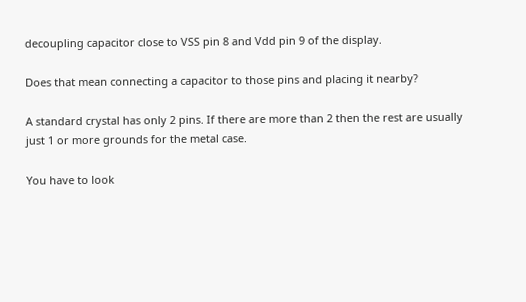decoupling capacitor close to VSS pin 8 and Vdd pin 9 of the display.

Does that mean connecting a capacitor to those pins and placing it nearby?

A standard crystal has only 2 pins. If there are more than 2 then the rest are usually just 1 or more grounds for the metal case.

You have to look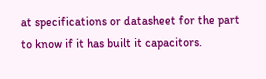at specifications or datasheet for the part to know if it has built it capacitors.